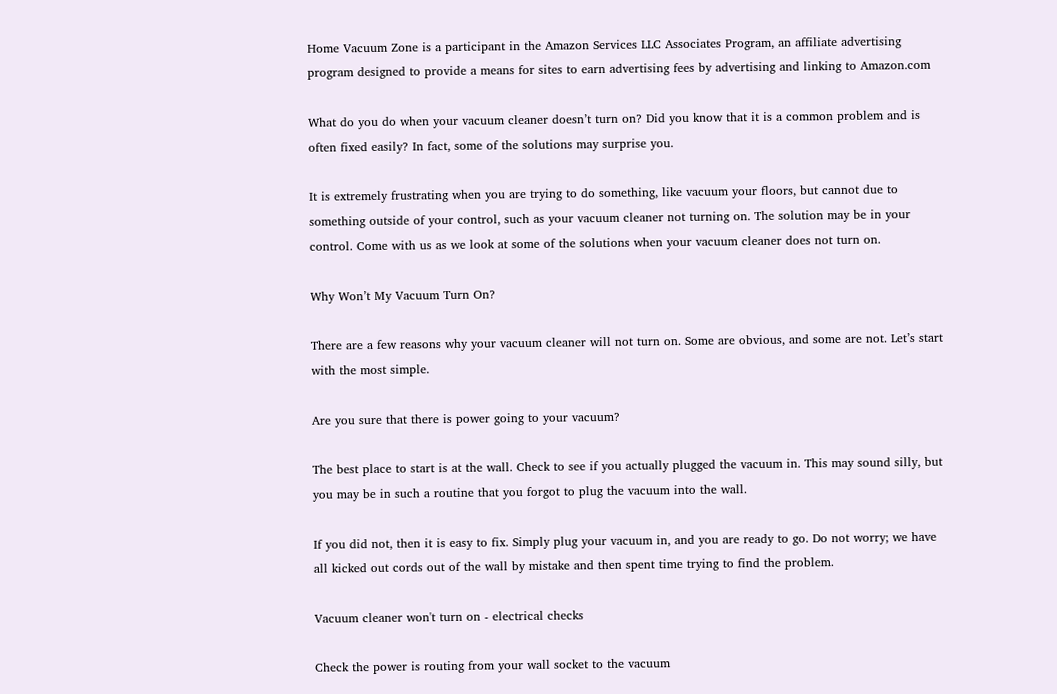Home Vacuum Zone is a participant in the Amazon Services LLC Associates Program, an affiliate advertising program designed to provide a means for sites to earn advertising fees by advertising and linking to Amazon.com

What do you do when your vacuum cleaner doesn’t turn on? Did you know that it is a common problem and is often fixed easily? In fact, some of the solutions may surprise you.

It is extremely frustrating when you are trying to do something, like vacuum your floors, but cannot due to something outside of your control, such as your vacuum cleaner not turning on. The solution may be in your control. Come with us as we look at some of the solutions when your vacuum cleaner does not turn on.

Why Won’t My Vacuum Turn On?

There are a few reasons why your vacuum cleaner will not turn on. Some are obvious, and some are not. Let’s start with the most simple.

Are you sure that there is power going to your vacuum?

The best place to start is at the wall. Check to see if you actually plugged the vacuum in. This may sound silly, but you may be in such a routine that you forgot to plug the vacuum into the wall.

If you did not, then it is easy to fix. Simply plug your vacuum in, and you are ready to go. Do not worry; we have all kicked out cords out of the wall by mistake and then spent time trying to find the problem.

Vacuum cleaner won't turn on - electrical checks

Check the power is routing from your wall socket to the vacuum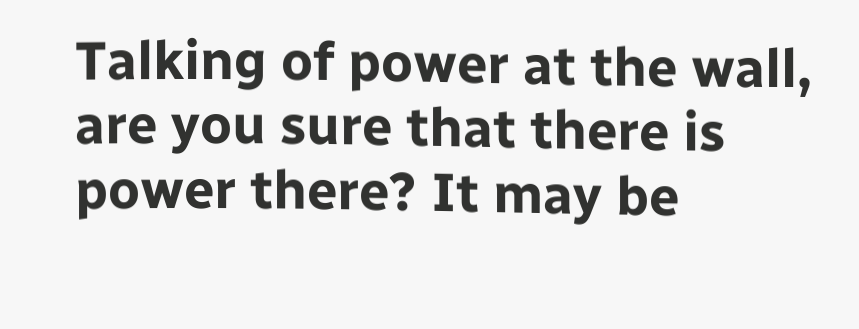Talking of power at the wall, are you sure that there is power there? It may be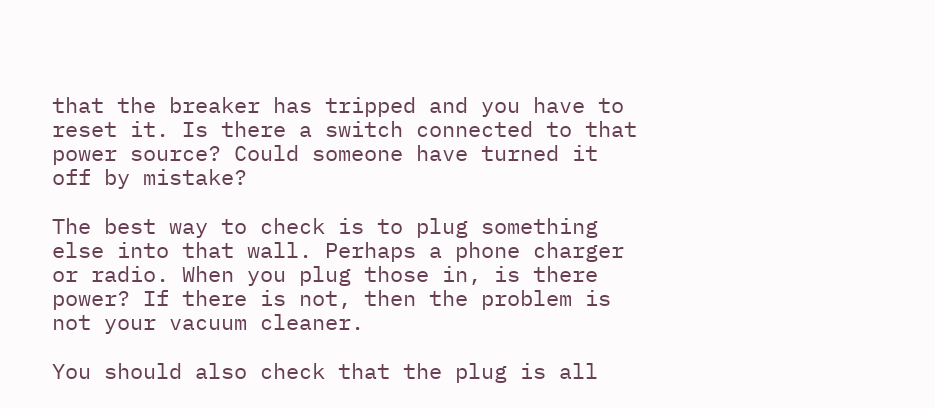that the breaker has tripped and you have to reset it. Is there a switch connected to that power source? Could someone have turned it off by mistake?

The best way to check is to plug something else into that wall. Perhaps a phone charger or radio. When you plug those in, is there power? If there is not, then the problem is not your vacuum cleaner.

You should also check that the plug is all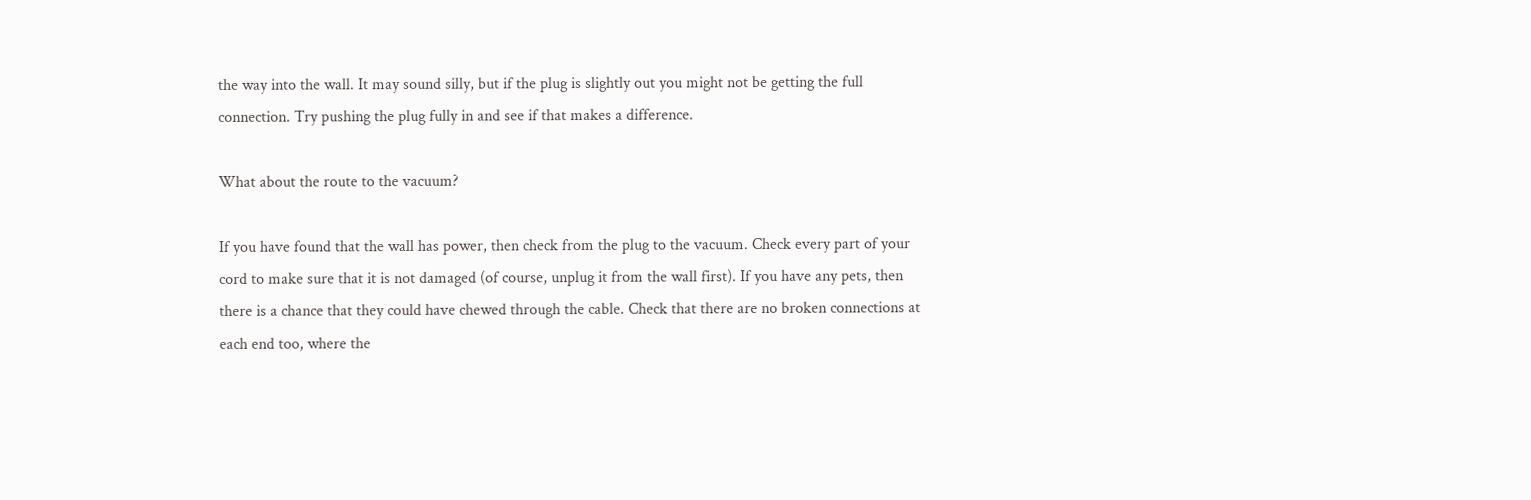the way into the wall. It may sound silly, but if the plug is slightly out you might not be getting the full connection. Try pushing the plug fully in and see if that makes a difference.

What about the route to the vacuum?

If you have found that the wall has power, then check from the plug to the vacuum. Check every part of your cord to make sure that it is not damaged (of course, unplug it from the wall first). If you have any pets, then there is a chance that they could have chewed through the cable. Check that there are no broken connections at each end too, where the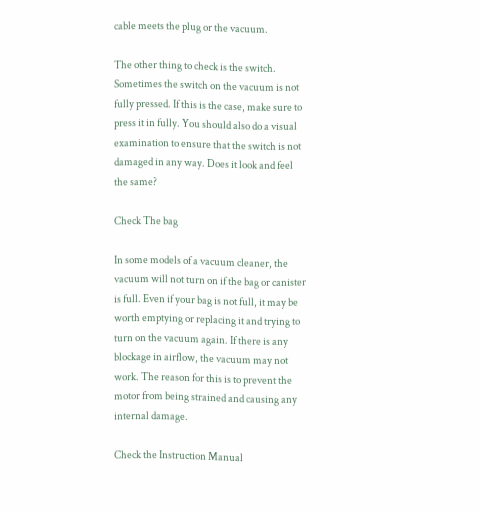cable meets the plug or the vacuum.

The other thing to check is the switch. Sometimes the switch on the vacuum is not fully pressed. If this is the case, make sure to press it in fully. You should also do a visual examination to ensure that the switch is not damaged in any way. Does it look and feel the same?

Check The bag

In some models of a vacuum cleaner, the vacuum will not turn on if the bag or canister is full. Even if your bag is not full, it may be worth emptying or replacing it and trying to turn on the vacuum again. If there is any blockage in airflow, the vacuum may not work. The reason for this is to prevent the motor from being strained and causing any internal damage.

Check the Instruction Manual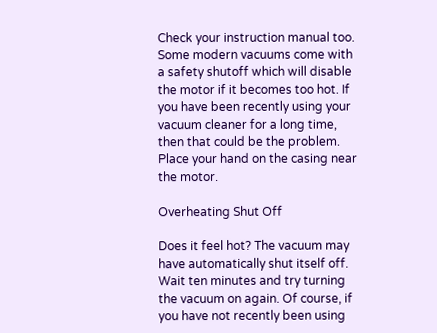Check your instruction manual too. Some modern vacuums come with a safety shutoff which will disable the motor if it becomes too hot. If you have been recently using your vacuum cleaner for a long time, then that could be the problem. Place your hand on the casing near the motor.

Overheating Shut Off

Does it feel hot? The vacuum may have automatically shut itself off. Wait ten minutes and try turning the vacuum on again. Of course, if you have not recently been using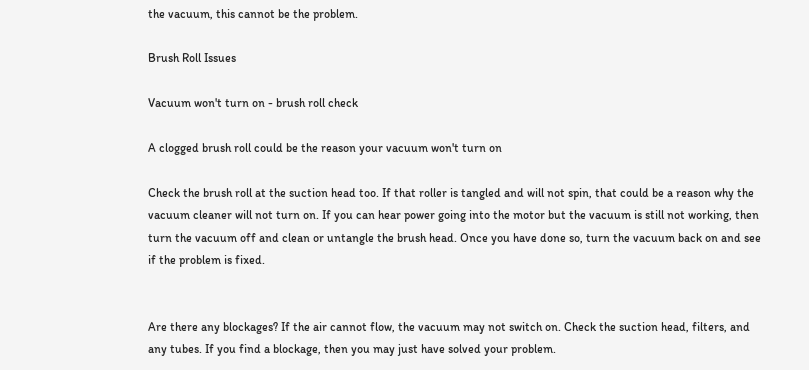the vacuum, this cannot be the problem.

Brush Roll Issues

Vacuum won't turn on - brush roll check

A clogged brush roll could be the reason your vacuum won't turn on

Check the brush roll at the suction head too. If that roller is tangled and will not spin, that could be a reason why the vacuum cleaner will not turn on. If you can hear power going into the motor but the vacuum is still not working, then turn the vacuum off and clean or untangle the brush head. Once you have done so, turn the vacuum back on and see if the problem is fixed.


Are there any blockages? If the air cannot flow, the vacuum may not switch on. Check the suction head, filters, and any tubes. If you find a blockage, then you may just have solved your problem.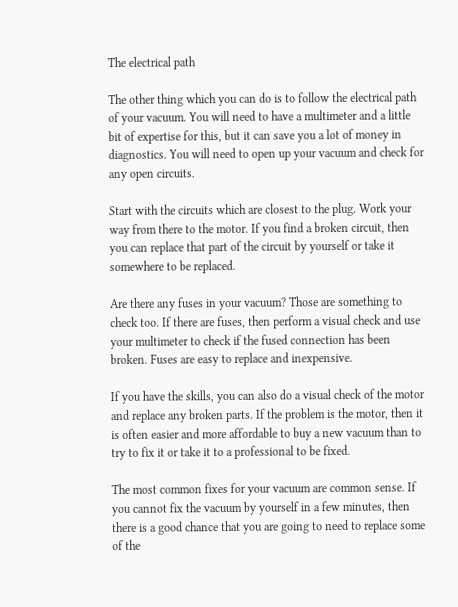The electrical path

The other thing which you can do is to follow the electrical path of your vacuum. You will need to have a multimeter and a little bit of expertise for this, but it can save you a lot of money in diagnostics. You will need to open up your vacuum and check for any open circuits.

Start with the circuits which are closest to the plug. Work your way from there to the motor. If you find a broken circuit, then you can replace that part of the circuit by yourself or take it somewhere to be replaced.

Are there any fuses in your vacuum? Those are something to check too. If there are fuses, then perform a visual check and use your multimeter to check if the fused connection has been broken. Fuses are easy to replace and inexpensive.

If you have the skills, you can also do a visual check of the motor and replace any broken parts. If the problem is the motor, then it is often easier and more affordable to buy a new vacuum than to try to fix it or take it to a professional to be fixed.

The most common fixes for your vacuum are common sense. If you cannot fix the vacuum by yourself in a few minutes, then there is a good chance that you are going to need to replace some of the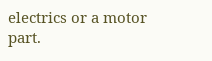electrics or a motor part.